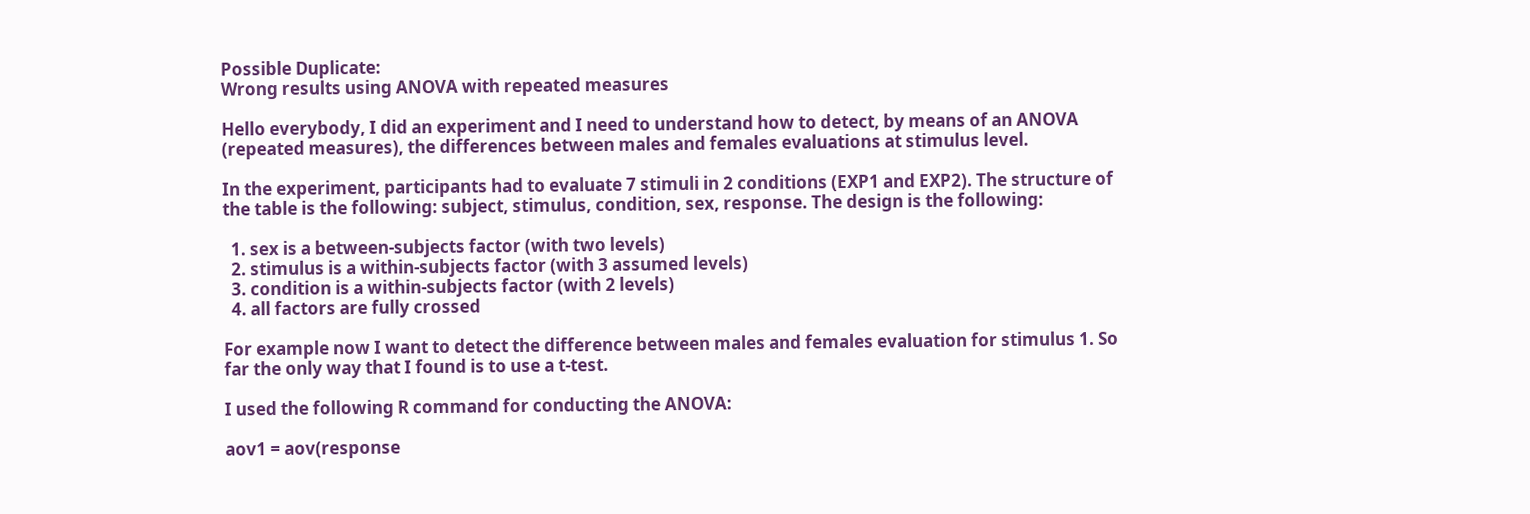Possible Duplicate:
Wrong results using ANOVA with repeated measures

Hello everybody, I did an experiment and I need to understand how to detect, by means of an ANOVA (repeated measures), the differences between males and females evaluations at stimulus level.

In the experiment, participants had to evaluate 7 stimuli in 2 conditions (EXP1 and EXP2). The structure of the table is the following: subject, stimulus, condition, sex, response. The design is the following:

  1. sex is a between-subjects factor (with two levels)
  2. stimulus is a within-subjects factor (with 3 assumed levels)
  3. condition is a within-subjects factor (with 2 levels)
  4. all factors are fully crossed

For example now I want to detect the difference between males and females evaluation for stimulus 1. So far the only way that I found is to use a t-test.

I used the following R command for conducting the ANOVA:

aov1 = aov(response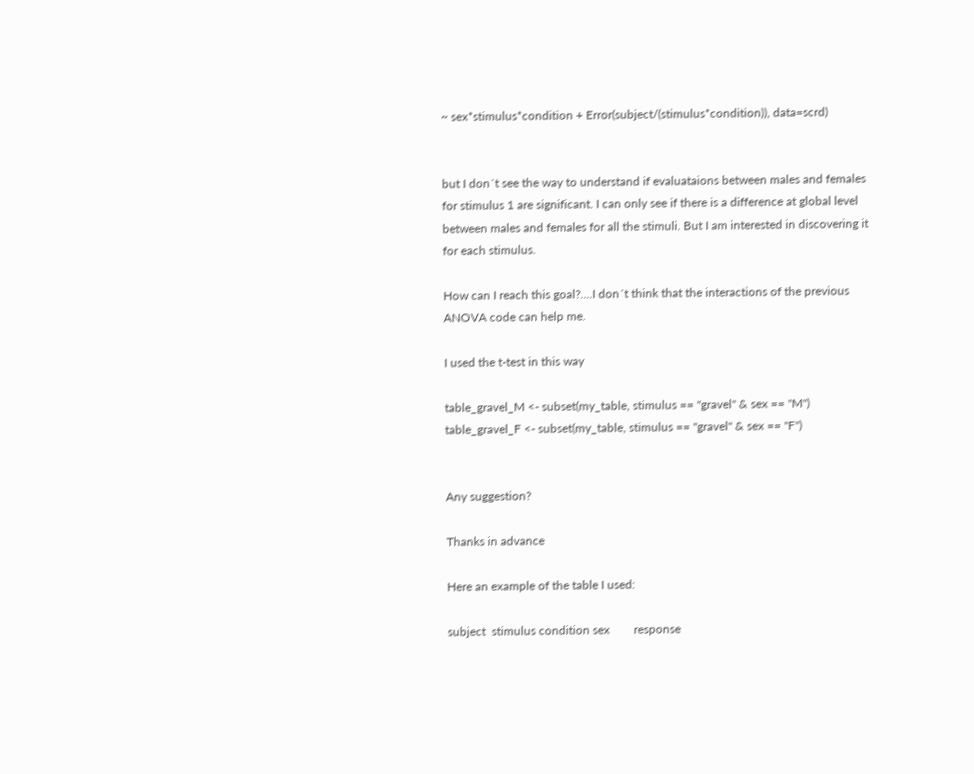~ sex*stimulus*condition + Error(subject/(stimulus*condition)), data=scrd)


but I don´t see the way to understand if evaluataions between males and females for stimulus 1 are significant. I can only see if there is a difference at global level between males and females for all the stimuli. But I am interested in discovering it for each stimulus.

How can I reach this goal?....I don´t think that the interactions of the previous ANOVA code can help me.

I used the t-test in this way

table_gravel_M <- subset(my_table, stimulus == "gravel" & sex == "M")
table_gravel_F <- subset(my_table, stimulus == "gravel" & sex == "F")


Any suggestion?

Thanks in advance

Here an example of the table I used:

subject  stimulus condition sex        response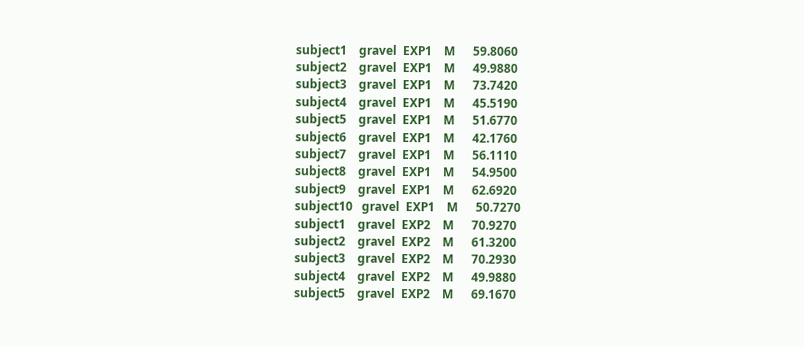subject1    gravel  EXP1    M      59.8060
subject2    gravel  EXP1    M      49.9880
subject3    gravel  EXP1    M      73.7420
subject4    gravel  EXP1    M      45.5190
subject5    gravel  EXP1    M      51.6770
subject6    gravel  EXP1    M      42.1760
subject7    gravel  EXP1    M      56.1110
subject8    gravel  EXP1    M      54.9500
subject9    gravel  EXP1    M      62.6920
subject10   gravel  EXP1    M      50.7270
subject1    gravel  EXP2    M      70.9270
subject2    gravel  EXP2    M      61.3200
subject3    gravel  EXP2    M      70.2930
subject4    gravel  EXP2    M      49.9880
subject5    gravel  EXP2    M      69.1670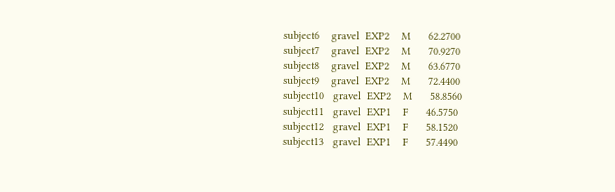subject6    gravel  EXP2    M      62.2700
subject7    gravel  EXP2    M      70.9270
subject8    gravel  EXP2    M      63.6770
subject9    gravel  EXP2    M      72.4400
subject10   gravel  EXP2    M      58.8560
subject11   gravel  EXP1    F      46.5750
subject12   gravel  EXP1    F      58.1520
subject13   gravel  EXP1    F      57.4490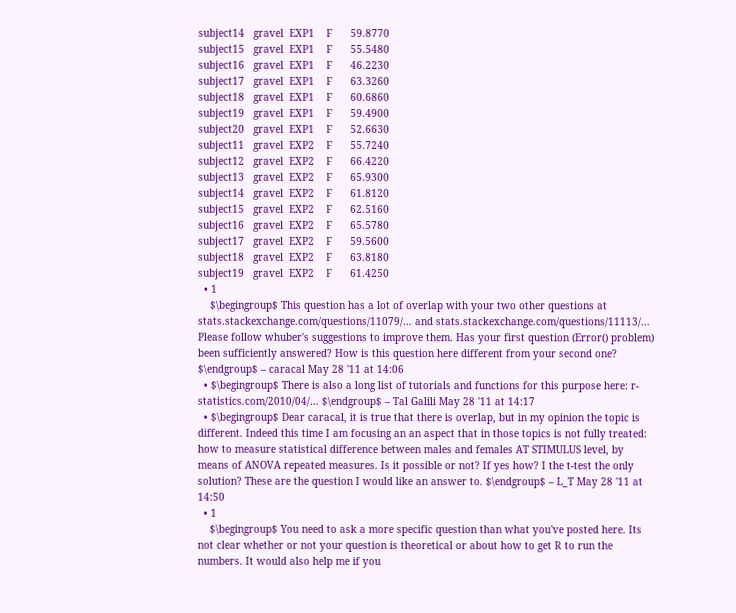subject14   gravel  EXP1    F      59.8770
subject15   gravel  EXP1    F      55.5480
subject16   gravel  EXP1    F      46.2230
subject17   gravel  EXP1    F      63.3260
subject18   gravel  EXP1    F      60.6860
subject19   gravel  EXP1    F      59.4900
subject20   gravel  EXP1    F      52.6630
subject11   gravel  EXP2    F      55.7240
subject12   gravel  EXP2    F      66.4220
subject13   gravel  EXP2    F      65.9300
subject14   gravel  EXP2    F      61.8120
subject15   gravel  EXP2    F      62.5160
subject16   gravel  EXP2    F      65.5780
subject17   gravel  EXP2    F      59.5600
subject18   gravel  EXP2    F      63.8180
subject19   gravel  EXP2    F      61.4250
  • 1
    $\begingroup$ This question has a lot of overlap with your two other questions at stats.stackexchange.com/questions/11079/… and stats.stackexchange.com/questions/11113/… Please follow whuber's suggestions to improve them. Has your first question (Error() problem) been sufficiently answered? How is this question here different from your second one? $\endgroup$ – caracal May 28 '11 at 14:06
  • $\begingroup$ There is also a long list of tutorials and functions for this purpose here: r-statistics.com/2010/04/… $\endgroup$ – Tal Galili May 28 '11 at 14:17
  • $\begingroup$ Dear caracal, it is true that there is overlap, but in my opinion the topic is different. Indeed this time I am focusing an an aspect that in those topics is not fully treated: how to measure statistical difference between males and females AT STIMULUS level, by means of ANOVA repeated measures. Is it possible or not? If yes how? I the t-test the only solution? These are the question I would like an answer to. $\endgroup$ – L_T May 28 '11 at 14:50
  • 1
    $\begingroup$ You need to ask a more specific question than what you've posted here. Its not clear whether or not your question is theoretical or about how to get R to run the numbers. It would also help me if you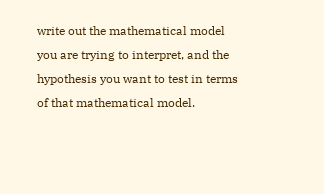write out the mathematical model you are trying to interpret, and the hypothesis you want to test in terms of that mathematical model.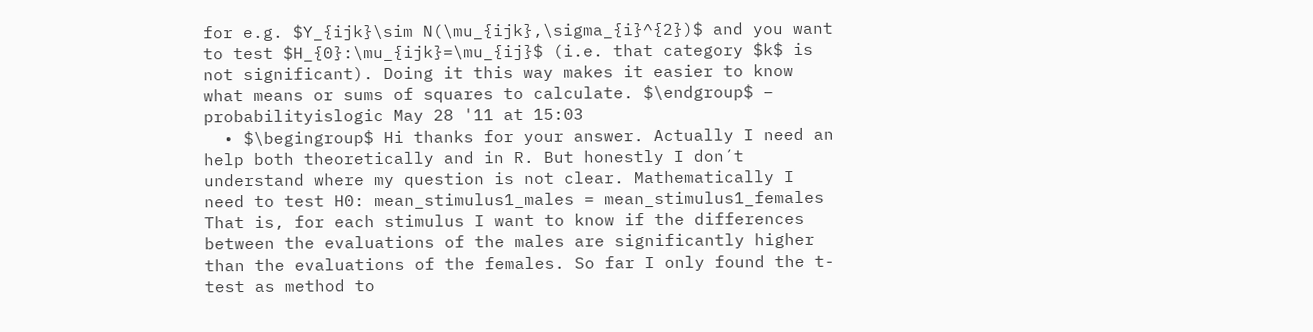for e.g. $Y_{ijk}\sim N(\mu_{ijk},\sigma_{i}^{2})$ and you want to test $H_{0}:\mu_{ijk}=\mu_{ij}$ (i.e. that category $k$ is not significant). Doing it this way makes it easier to know what means or sums of squares to calculate. $\endgroup$ – probabilityislogic May 28 '11 at 15:03
  • $\begingroup$ Hi thanks for your answer. Actually I need an help both theoretically and in R. But honestly I don´t understand where my question is not clear. Mathematically I need to test H0: mean_stimulus1_males = mean_stimulus1_females That is, for each stimulus I want to know if the differences between the evaluations of the males are significantly higher than the evaluations of the females. So far I only found the t-test as method to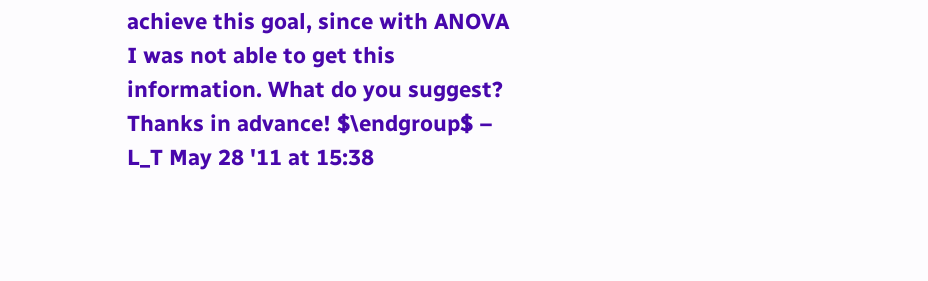achieve this goal, since with ANOVA I was not able to get this information. What do you suggest? Thanks in advance! $\endgroup$ – L_T May 28 '11 at 15:38